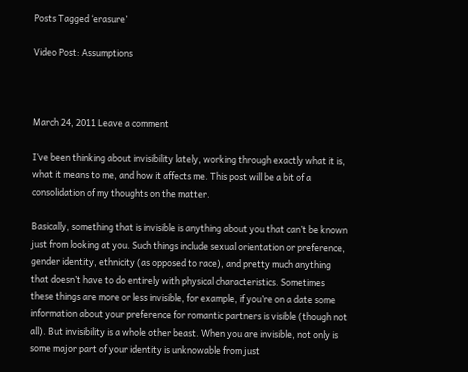Posts Tagged ‘erasure’

Video Post: Assumptions



March 24, 2011 Leave a comment

I’ve been thinking about invisibility lately, working through exactly what it is, what it means to me, and how it affects me. This post will be a bit of a consolidation of my thoughts on the matter.

Basically, something that is invisible is anything about you that can’t be known just from looking at you. Such things include sexual orientation or preference, gender identity, ethnicity (as opposed to race), and pretty much anything that doesn’t have to do entirely with physical characteristics. Sometimes these things are more or less invisible, for example, if you’re on a date some information about your preference for romantic partners is visible (though not all). But invisibility is a whole other beast. When you are invisible, not only is some major part of your identity is unknowable from just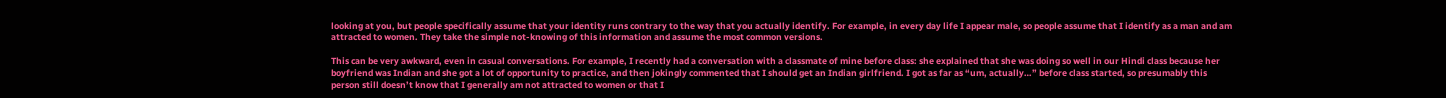looking at you, but people specifically assume that your identity runs contrary to the way that you actually identify. For example, in every day life I appear male, so people assume that I identify as a man and am attracted to women. They take the simple not-knowing of this information and assume the most common versions.

This can be very awkward, even in casual conversations. For example, I recently had a conversation with a classmate of mine before class: she explained that she was doing so well in our Hindi class because her boyfriend was Indian and she got a lot of opportunity to practice, and then jokingly commented that I should get an Indian girlfriend. I got as far as “um, actually…” before class started, so presumably this person still doesn’t know that I generally am not attracted to women or that I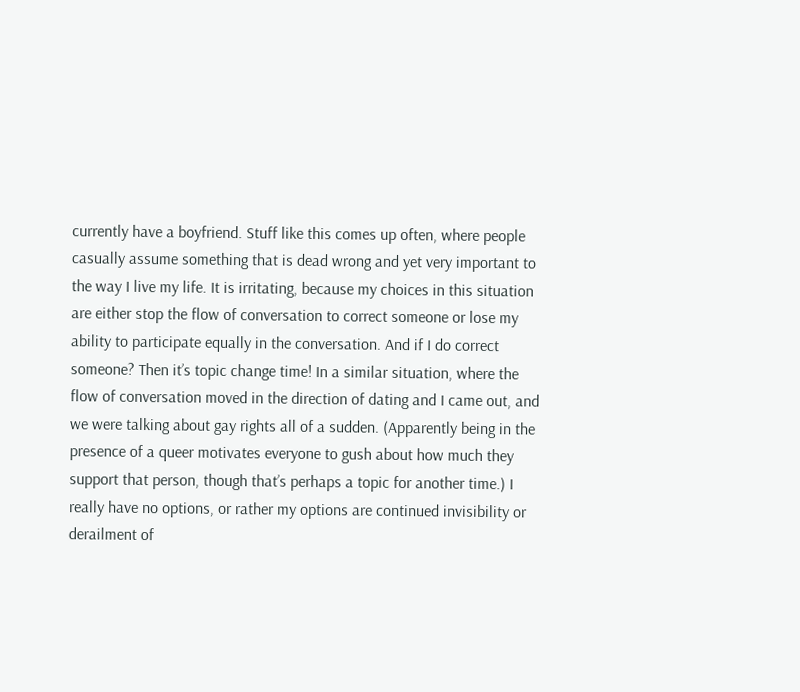currently have a boyfriend. Stuff like this comes up often, where people casually assume something that is dead wrong and yet very important to the way I live my life. It is irritating, because my choices in this situation are either stop the flow of conversation to correct someone or lose my ability to participate equally in the conversation. And if I do correct someone? Then it’s topic change time! In a similar situation, where the flow of conversation moved in the direction of dating and I came out, and we were talking about gay rights all of a sudden. (Apparently being in the presence of a queer motivates everyone to gush about how much they support that person, though that’s perhaps a topic for another time.) I really have no options, or rather my options are continued invisibility or derailment of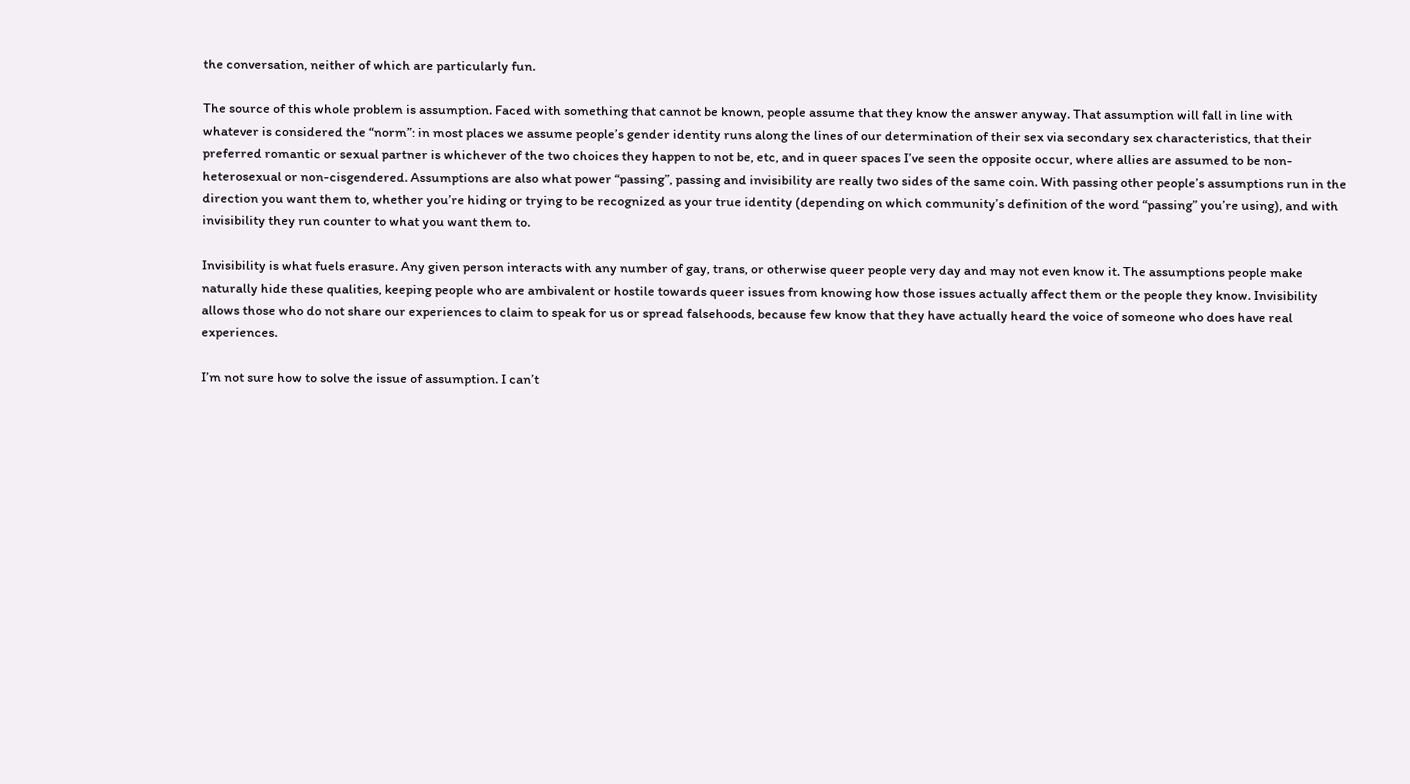the conversation, neither of which are particularly fun.

The source of this whole problem is assumption. Faced with something that cannot be known, people assume that they know the answer anyway. That assumption will fall in line with whatever is considered the “norm”: in most places we assume people’s gender identity runs along the lines of our determination of their sex via secondary sex characteristics, that their preferred romantic or sexual partner is whichever of the two choices they happen to not be, etc, and in queer spaces I’ve seen the opposite occur, where allies are assumed to be non-heterosexual or non-cisgendered. Assumptions are also what power “passing”, passing and invisibility are really two sides of the same coin. With passing other people’s assumptions run in the direction you want them to, whether you’re hiding or trying to be recognized as your true identity (depending on which community’s definition of the word “passing” you’re using), and with invisibility they run counter to what you want them to.

Invisibility is what fuels erasure. Any given person interacts with any number of gay, trans, or otherwise queer people very day and may not even know it. The assumptions people make naturally hide these qualities, keeping people who are ambivalent or hostile towards queer issues from knowing how those issues actually affect them or the people they know. Invisibility allows those who do not share our experiences to claim to speak for us or spread falsehoods, because few know that they have actually heard the voice of someone who does have real experiences.

I’m not sure how to solve the issue of assumption. I can’t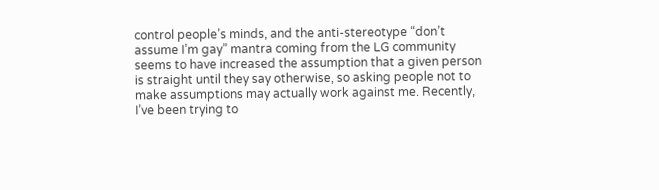control people’s minds, and the anti-stereotype “don’t assume I’m gay” mantra coming from the LG community seems to have increased the assumption that a given person is straight until they say otherwise, so asking people not to make assumptions may actually work against me. Recently, I’ve been trying to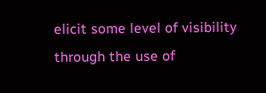elicit some level of visibility through the use of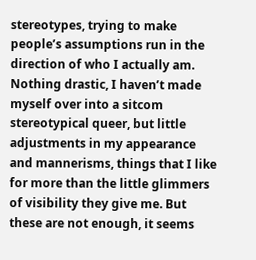stereotypes, trying to make people’s assumptions run in the direction of who I actually am. Nothing drastic, I haven’t made myself over into a sitcom stereotypical queer, but little adjustments in my appearance and mannerisms, things that I like for more than the little glimmers of visibility they give me. But these are not enough, it seems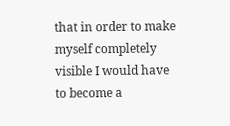that in order to make myself completely visible I would have to become a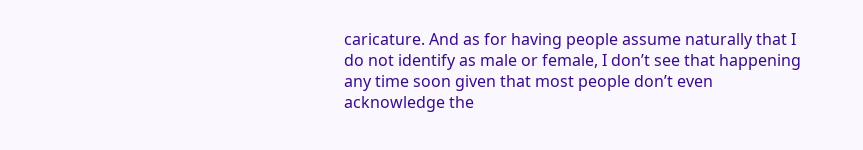caricature. And as for having people assume naturally that I do not identify as male or female, I don’t see that happening any time soon given that most people don’t even acknowledge the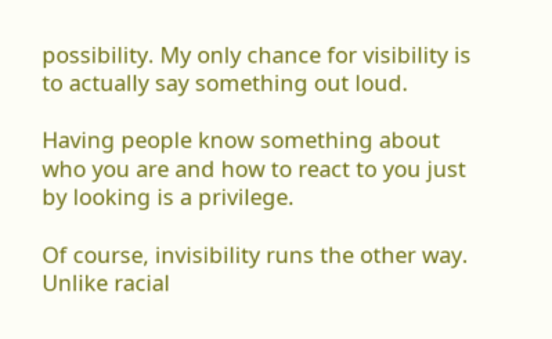possibility. My only chance for visibility is to actually say something out loud.

Having people know something about who you are and how to react to you just by looking is a privilege.

Of course, invisibility runs the other way. Unlike racial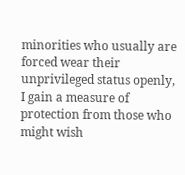minorities who usually are forced wear their unprivileged status openly, I gain a measure of protection from those who might wish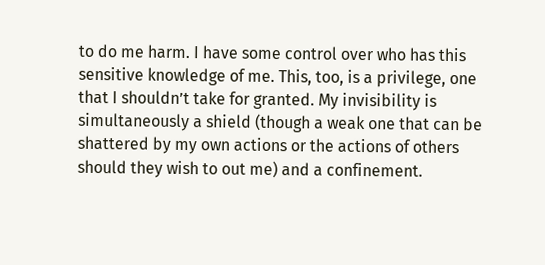to do me harm. I have some control over who has this sensitive knowledge of me. This, too, is a privilege, one that I shouldn’t take for granted. My invisibility is simultaneously a shield (though a weak one that can be shattered by my own actions or the actions of others should they wish to out me) and a confinement.